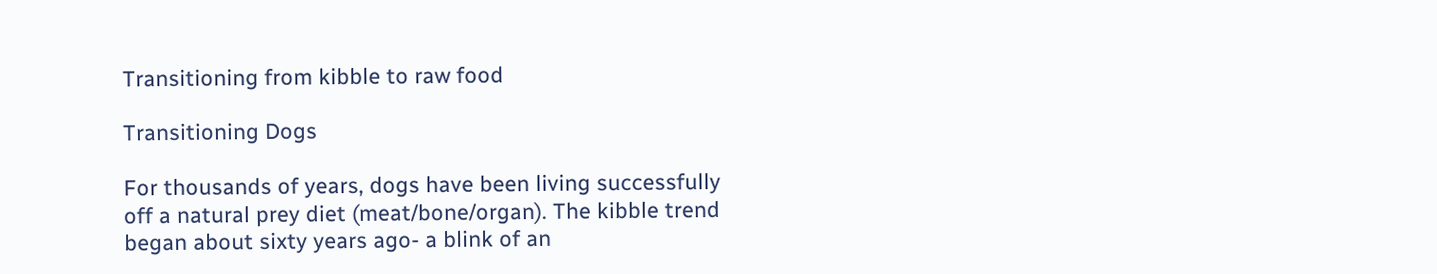Transitioning from kibble to raw food

Transitioning Dogs

For thousands of years, dogs have been living successfully off a natural prey diet (meat/bone/organ). The kibble trend began about sixty years ago- a blink of an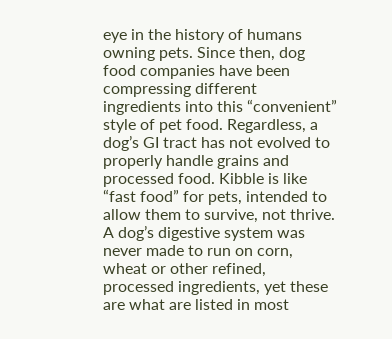eye in the history of humans owning pets. Since then, dog food companies have been compressing different ingredients into this “convenient” style of pet food. Regardless, a dog’s GI tract has not evolved to properly handle grains and processed food. Kibble is like “fast food” for pets, intended to allow them to survive, not thrive. A dog’s digestive system was never made to run on corn, wheat or other refined, processed ingredients, yet these are what are listed in most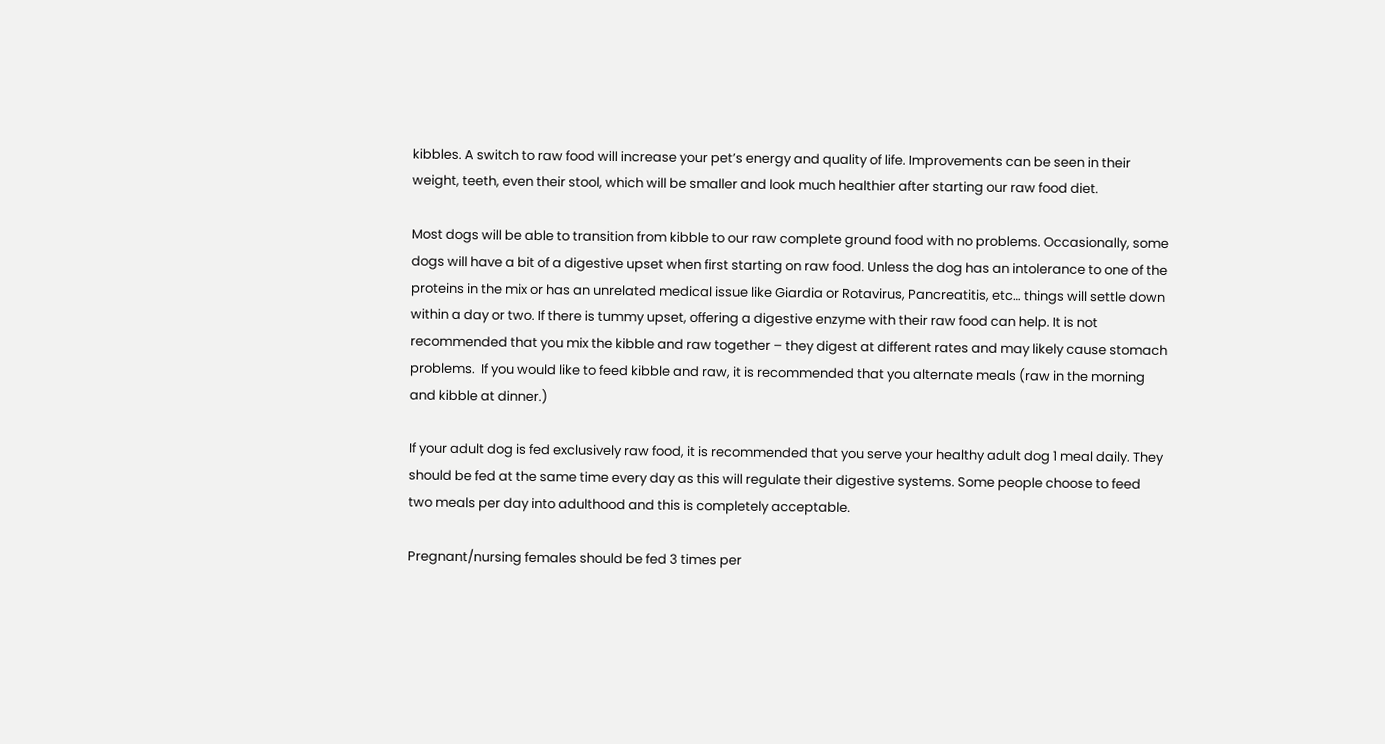kibbles. A switch to raw food will increase your pet’s energy and quality of life. Improvements can be seen in their weight, teeth, even their stool, which will be smaller and look much healthier after starting our raw food diet.

Most dogs will be able to transition from kibble to our raw complete ground food with no problems. Occasionally, some dogs will have a bit of a digestive upset when first starting on raw food. Unless the dog has an intolerance to one of the proteins in the mix or has an unrelated medical issue like Giardia or Rotavirus, Pancreatitis, etc… things will settle down within a day or two. If there is tummy upset, offering a digestive enzyme with their raw food can help. It is not recommended that you mix the kibble and raw together – they digest at different rates and may likely cause stomach problems.  If you would like to feed kibble and raw, it is recommended that you alternate meals (raw in the morning and kibble at dinner.)

If your adult dog is fed exclusively raw food, it is recommended that you serve your healthy adult dog 1 meal daily. They should be fed at the same time every day as this will regulate their digestive systems. Some people choose to feed two meals per day into adulthood and this is completely acceptable.

Pregnant/nursing females should be fed 3 times per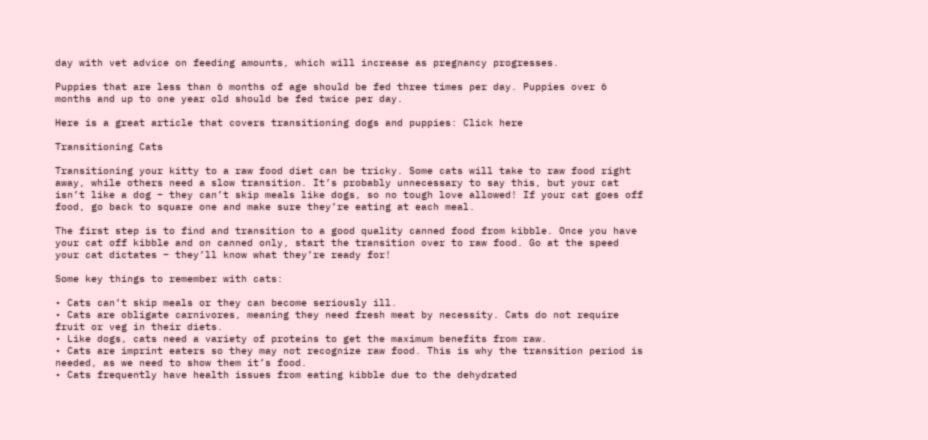day with vet advice on feeding amounts, which will increase as pregnancy progresses.

Puppies that are less than 6 months of age should be fed three times per day. Puppies over 6 months and up to one year old should be fed twice per day.

Here is a great article that covers transitioning dogs and puppies: Click here

Transitioning Cats

Transitioning your kitty to a raw food diet can be tricky. Some cats will take to raw food right away, while others need a slow transition. It’s probably unnecessary to say this, but your cat isn’t like a dog – they can’t skip meals like dogs, so no tough love allowed! If your cat goes off food, go back to square one and make sure they’re eating at each meal.

The first step is to find and transition to a good quality canned food from kibble. Once you have your cat off kibble and on canned only, start the transition over to raw food. Go at the speed your cat dictates – they’ll know what they’re ready for!

Some key things to remember with cats:

• Cats can’t skip meals or they can become seriously ill.
• Cats are obligate carnivores, meaning they need fresh meat by necessity. Cats do not require fruit or veg in their diets.
• Like dogs, cats need a variety of proteins to get the maximum benefits from raw.
• Cats are imprint eaters so they may not recognize raw food. This is why the transition period is needed, as we need to show them it’s food.
• Cats frequently have health issues from eating kibble due to the dehydrated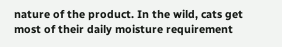nature of the product. In the wild, cats get most of their daily moisture requirement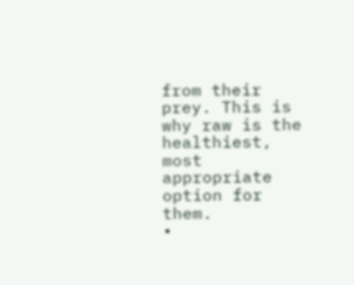from their prey. This is why raw is the healthiest, most appropriate option for them.
•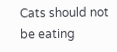Cats should not be eating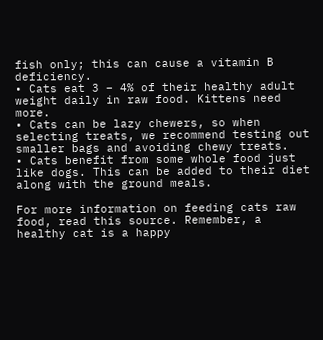fish only; this can cause a vitamin B deficiency.
• Cats eat 3 – 4% of their healthy adult weight daily in raw food. Kittens need more.
• Cats can be lazy chewers, so when selecting treats, we recommend testing out smaller bags and avoiding chewy treats.
• Cats benefit from some whole food just like dogs. This can be added to their diet along with the ground meals.

For more information on feeding cats raw food, read this source. Remember, a healthy cat is a happy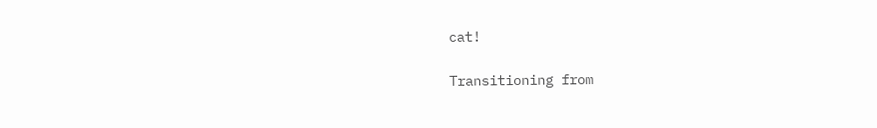cat!

Transitioning from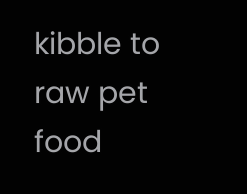kibble to raw pet food